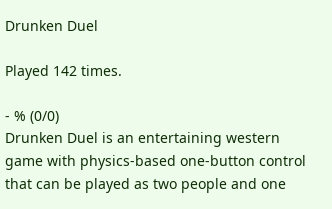Drunken Duel

Played 142 times.

- % (0/0)
Drunken Duel is an entertaining western game with physics-based one-button control that can be played as two people and one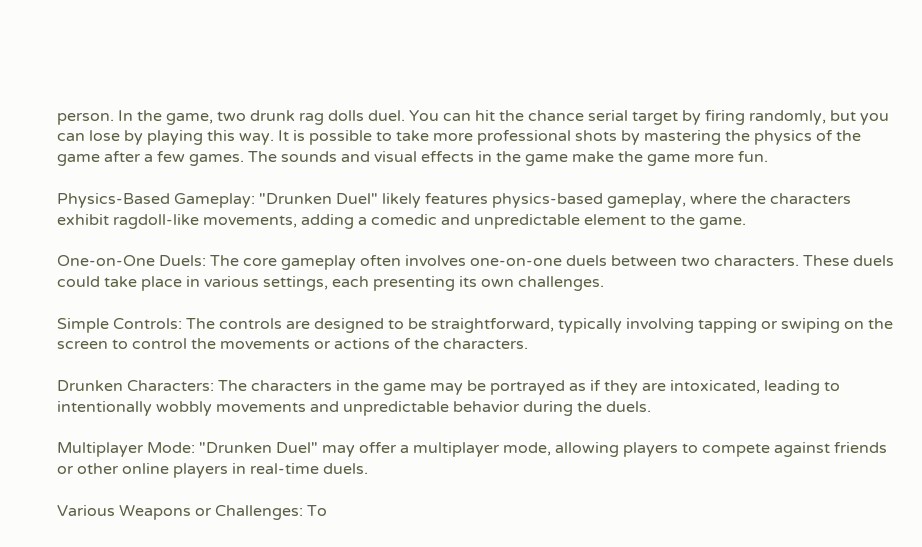person. In the game, two drunk rag dolls duel. You can hit the chance serial target by firing randomly, but you can lose by playing this way. It is possible to take more professional shots by mastering the physics of the game after a few games. The sounds and visual effects in the game make the game more fun.

Physics-Based Gameplay: "Drunken Duel" likely features physics-based gameplay, where the characters exhibit ragdoll-like movements, adding a comedic and unpredictable element to the game.

One-on-One Duels: The core gameplay often involves one-on-one duels between two characters. These duels could take place in various settings, each presenting its own challenges.

Simple Controls: The controls are designed to be straightforward, typically involving tapping or swiping on the screen to control the movements or actions of the characters.

Drunken Characters: The characters in the game may be portrayed as if they are intoxicated, leading to intentionally wobbly movements and unpredictable behavior during the duels.

Multiplayer Mode: "Drunken Duel" may offer a multiplayer mode, allowing players to compete against friends or other online players in real-time duels.

Various Weapons or Challenges: To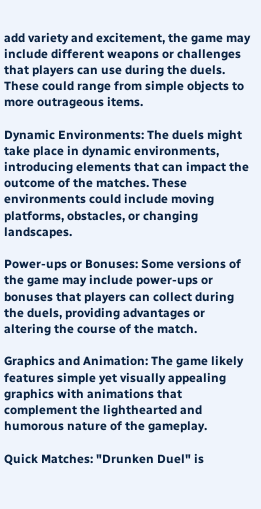add variety and excitement, the game may include different weapons or challenges that players can use during the duels. These could range from simple objects to more outrageous items.

Dynamic Environments: The duels might take place in dynamic environments, introducing elements that can impact the outcome of the matches. These environments could include moving platforms, obstacles, or changing landscapes.

Power-ups or Bonuses: Some versions of the game may include power-ups or bonuses that players can collect during the duels, providing advantages or altering the course of the match.

Graphics and Animation: The game likely features simple yet visually appealing graphics with animations that complement the lighthearted and humorous nature of the gameplay.

Quick Matches: "Drunken Duel" is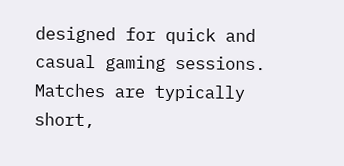designed for quick and casual gaming sessions. Matches are typically short,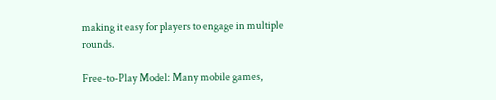making it easy for players to engage in multiple rounds.

Free-to-Play Model: Many mobile games,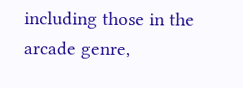including those in the arcade genre,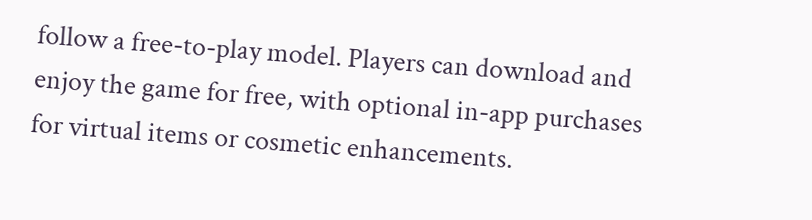follow a free-to-play model. Players can download and enjoy the game for free, with optional in-app purchases for virtual items or cosmetic enhancements.